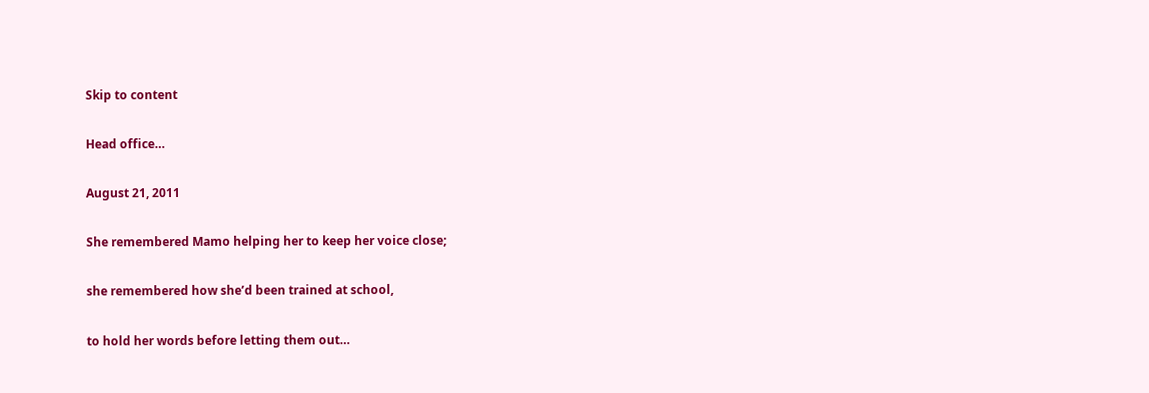Skip to content

Head office…

August 21, 2011

She remembered Mamo helping her to keep her voice close;

she remembered how she’d been trained at school,

to hold her words before letting them out…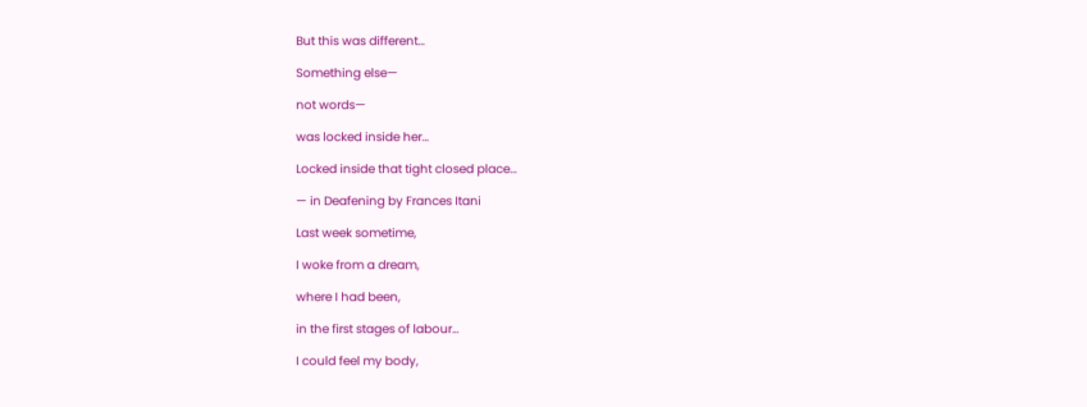But this was different…

Something else—

not words—

was locked inside her…

Locked inside that tight closed place…

— in Deafening by Frances Itani

Last week sometime,

I woke from a dream,

where I had been,

in the first stages of labour…

I could feel my body,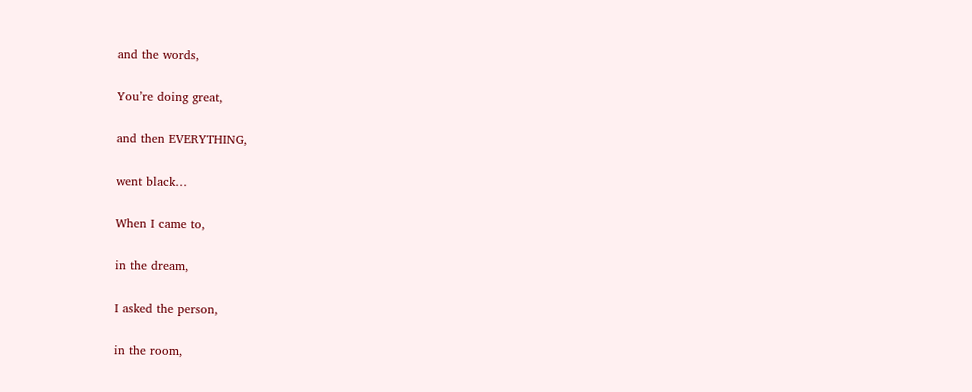and the words,

You’re doing great,

and then EVERYTHING,

went black…

When I came to,

in the dream,

I asked the person,

in the room,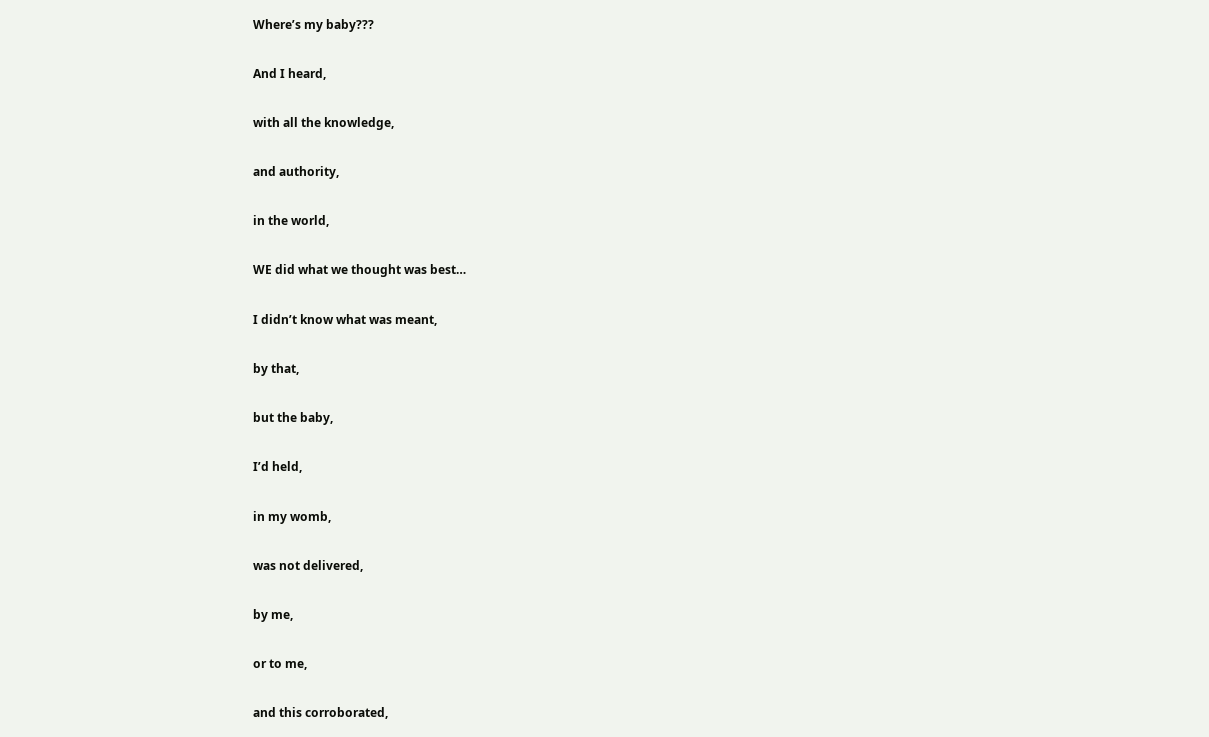Where’s my baby???

And I heard,

with all the knowledge,

and authority,

in the world,

WE did what we thought was best…

I didn’t know what was meant,

by that,

but the baby,

I’d held,

in my womb,

was not delivered,

by me,

or to me,

and this corroborated,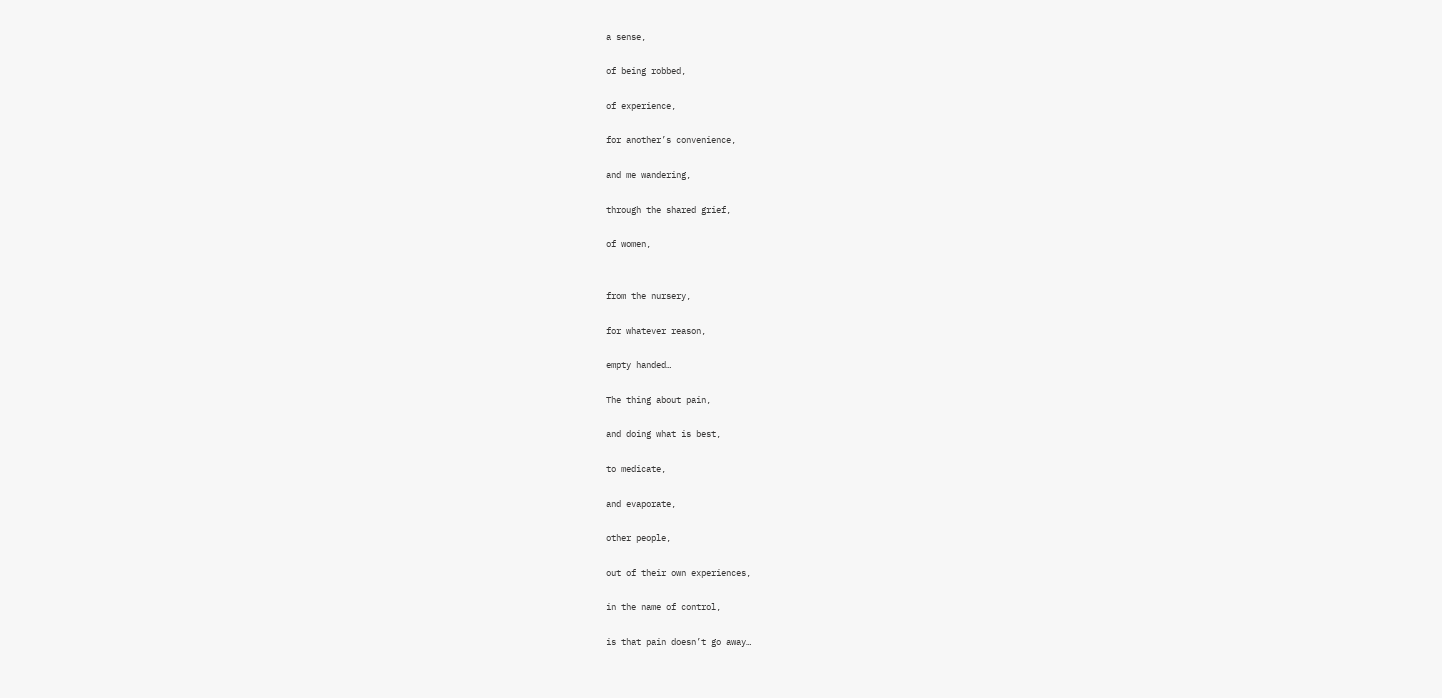a sense,

of being robbed,

of experience,

for another’s convenience,

and me wandering,

through the shared grief,

of women,


from the nursery,

for whatever reason,

empty handed…

The thing about pain,

and doing what is best,

to medicate,

and evaporate,

other people,

out of their own experiences,

in the name of control,

is that pain doesn’t go away…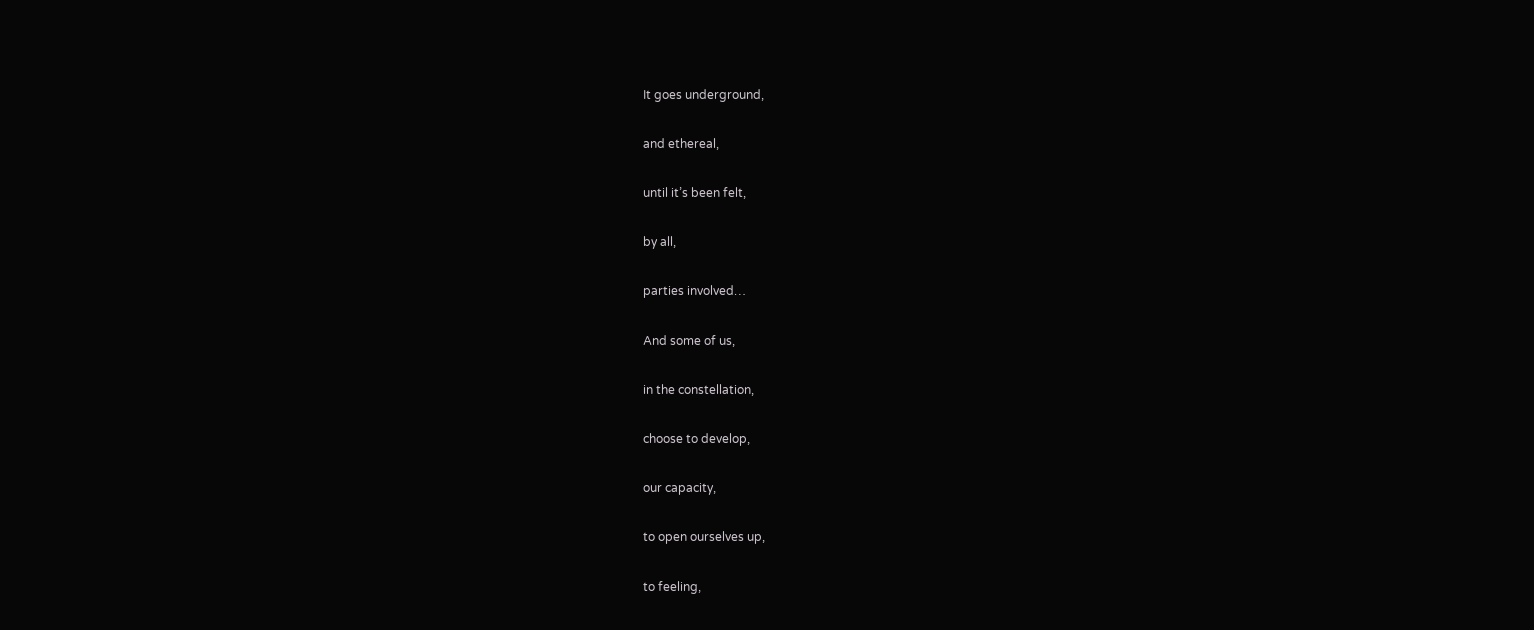It goes underground,

and ethereal,

until it’s been felt,

by all,

parties involved…

And some of us,

in the constellation,

choose to develop,

our capacity,

to open ourselves up,

to feeling,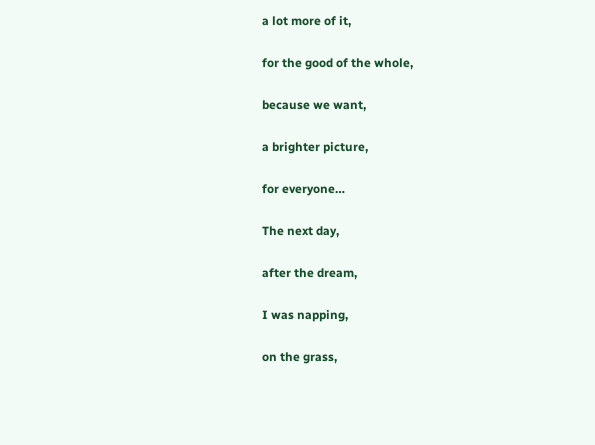a lot more of it,

for the good of the whole,

because we want,

a brighter picture,

for everyone…

The next day,

after the dream,

I was napping,

on the grass,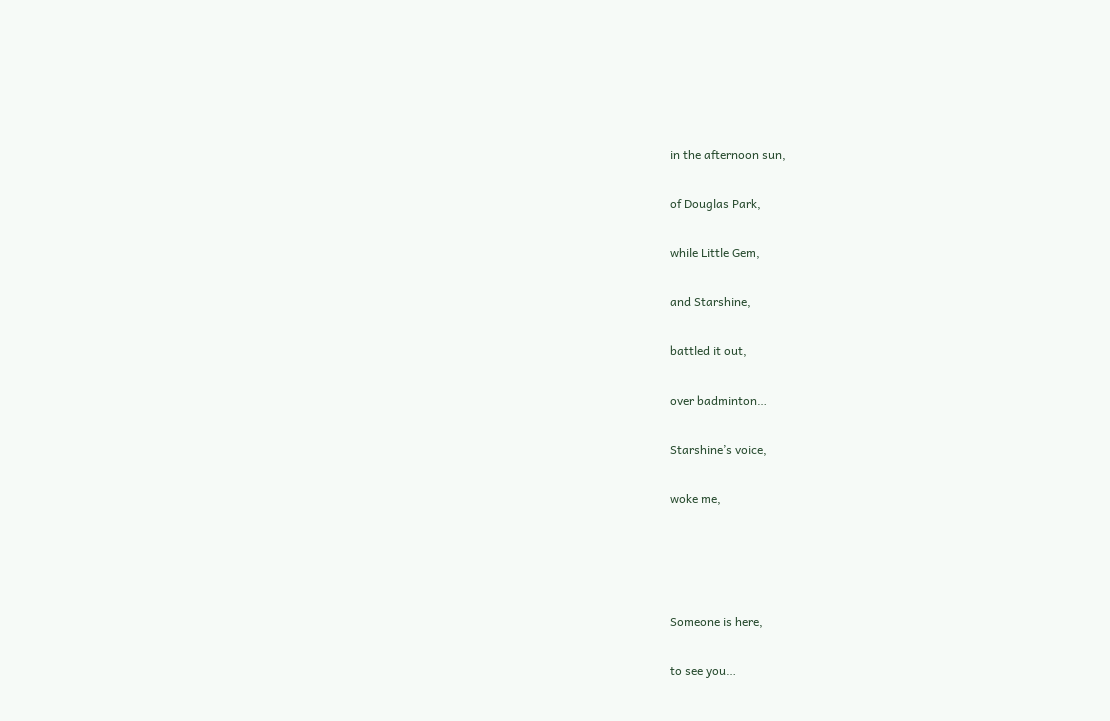in the afternoon sun,

of Douglas Park,

while Little Gem,

and Starshine,

battled it out,

over badminton…

Starshine’s voice,

woke me,




Someone is here,

to see you…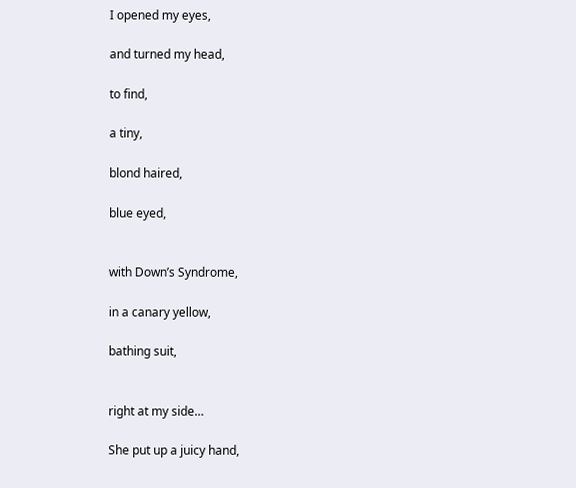I opened my eyes,

and turned my head,

to find,

a tiny,

blond haired,

blue eyed,


with Down’s Syndrome,

in a canary yellow,

bathing suit,


right at my side…

She put up a juicy hand,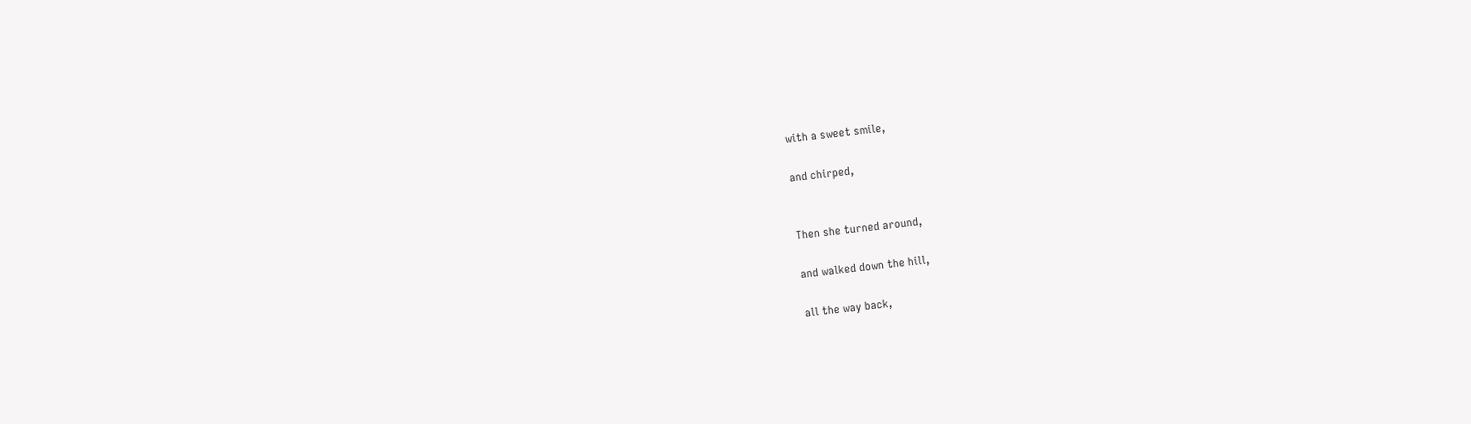with a sweet smile,

and chirped,


Then she turned around,

and walked down the hill,

all the way back,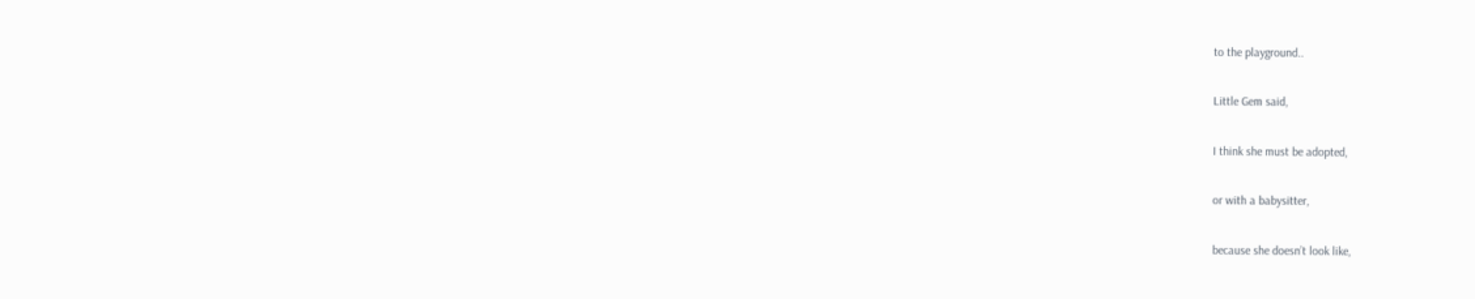to the playground..

Little Gem said,

I think she must be adopted,

or with a babysitter,

because she doesn’t look like,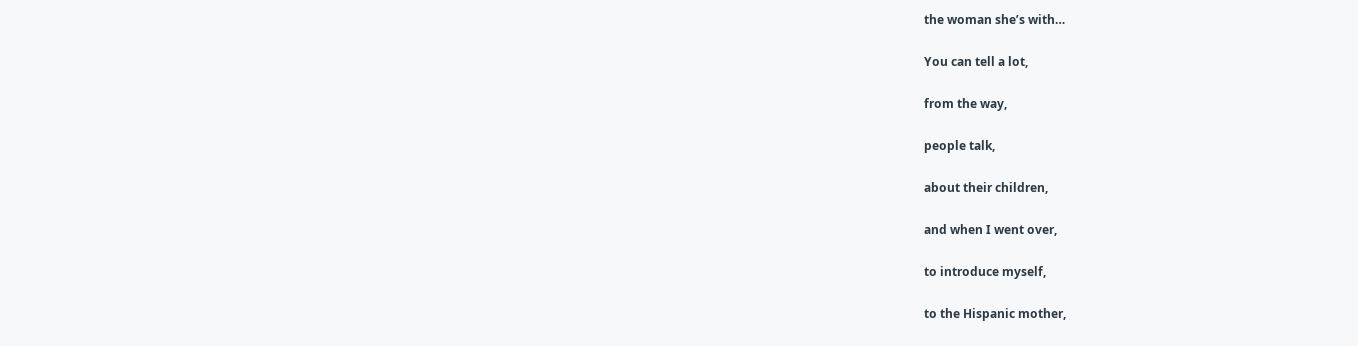the woman she’s with…

You can tell a lot,

from the way,

people talk,

about their children,

and when I went over,

to introduce myself,

to the Hispanic mother,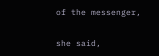of the messenger,

she said,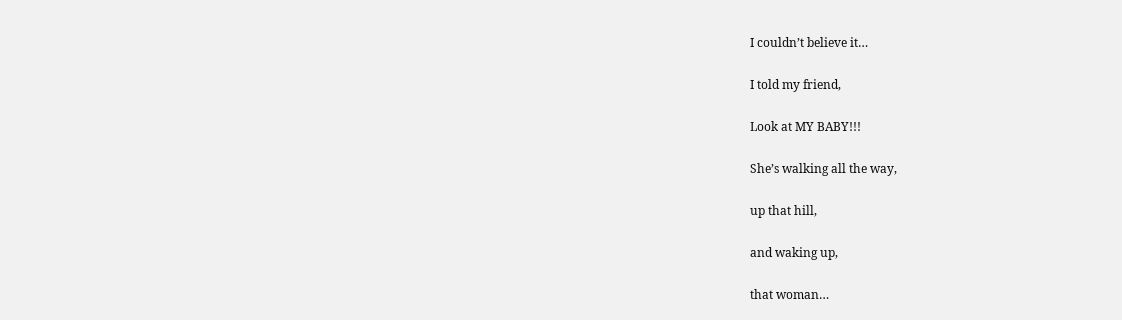I couldn’t believe it…

I told my friend,

Look at MY BABY!!!

She’s walking all the way,

up that hill,

and waking up,

that woman…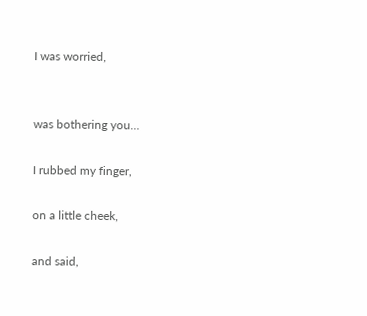I was worried,


was bothering you…

I rubbed my finger,

on a little cheek,

and said,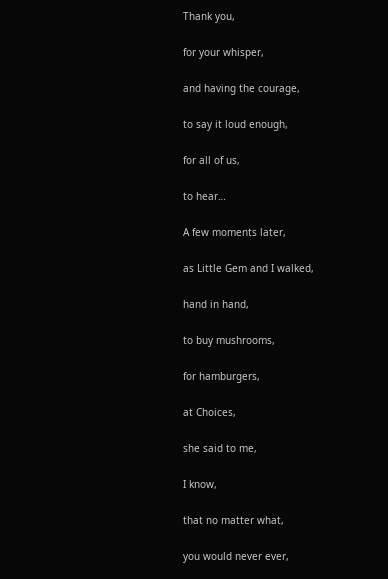Thank you,

for your whisper,

and having the courage,

to say it loud enough,

for all of us,

to hear…

A few moments later,

as Little Gem and I walked,

hand in hand,

to buy mushrooms,

for hamburgers,

at Choices,

she said to me,

I know,

that no matter what,

you would never ever,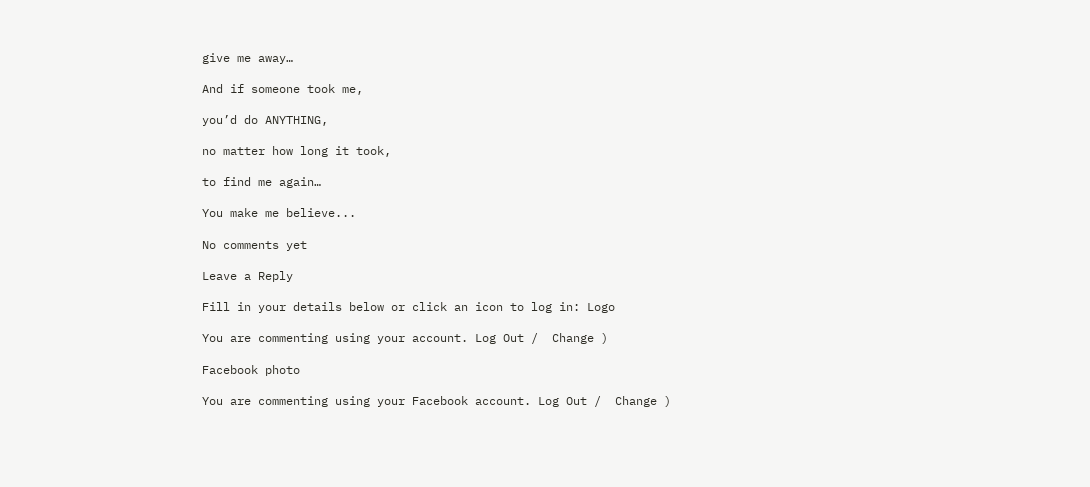give me away…

And if someone took me,

you’d do ANYTHING,

no matter how long it took,

to find me again…

You make me believe...

No comments yet

Leave a Reply

Fill in your details below or click an icon to log in: Logo

You are commenting using your account. Log Out /  Change )

Facebook photo

You are commenting using your Facebook account. Log Out /  Change )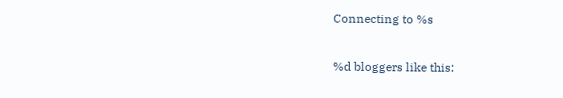Connecting to %s

%d bloggers like this: